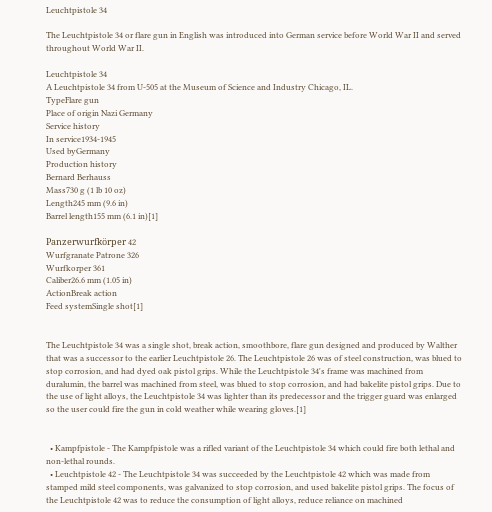Leuchtpistole 34

The Leuchtpistole 34 or flare gun in English was introduced into German service before World War II and served throughout World War II.

Leuchtpistole 34
A Leuchtpistole 34 from U-505 at the Museum of Science and Industry Chicago, IL.
TypeFlare gun
Place of origin Nazi Germany
Service history
In service1934-1945
Used byGermany
Production history
Bernard Berhauss
Mass730 g (1 lb 10 oz)
Length245 mm (9.6 in)
Barrel length155 mm (6.1 in)[1]

Panzerwurfkörper 42
Wurfgranate Patrone 326
Wurfkorper 361
Caliber26.6 mm (1.05 in)
ActionBreak action
Feed systemSingle shot[1]


The Leuchtpistole 34 was a single shot, break action, smoothbore, flare gun designed and produced by Walther that was a successor to the earlier Leuchtpistole 26. The Leuchtpistole 26 was of steel construction, was blued to stop corrosion, and had dyed oak pistol grips. While the Leuchtpistole 34's frame was machined from duralumin, the barrel was machined from steel, was blued to stop corrosion, and had bakelite pistol grips. Due to the use of light alloys, the Leuchtpistole 34 was lighter than its predecessor and the trigger guard was enlarged so the user could fire the gun in cold weather while wearing gloves.[1]


  • Kampfpistole - The Kampfpistole was a rifled variant of the Leuchtpistole 34 which could fire both lethal and non-lethal rounds.
  • Leuchtpistole 42 - The Leuchtpistole 34 was succeeded by the Leuchtpistole 42 which was made from stamped mild steel components, was galvanized to stop corrosion, and used bakelite pistol grips. The focus of the Leuchtpistole 42 was to reduce the consumption of light alloys, reduce reliance on machined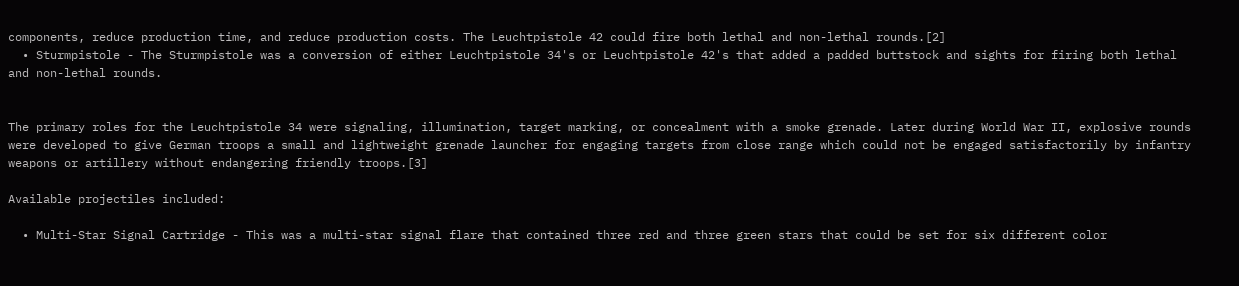components, reduce production time, and reduce production costs. The Leuchtpistole 42 could fire both lethal and non-lethal rounds.[2]
  • Sturmpistole - The Sturmpistole was a conversion of either Leuchtpistole 34's or Leuchtpistole 42's that added a padded buttstock and sights for firing both lethal and non-lethal rounds.


The primary roles for the Leuchtpistole 34 were signaling, illumination, target marking, or concealment with a smoke grenade. Later during World War II, explosive rounds were developed to give German troops a small and lightweight grenade launcher for engaging targets from close range which could not be engaged satisfactorily by infantry weapons or artillery without endangering friendly troops.[3]

Available projectiles included:

  • Multi-Star Signal Cartridge - This was a multi-star signal flare that contained three red and three green stars that could be set for six different color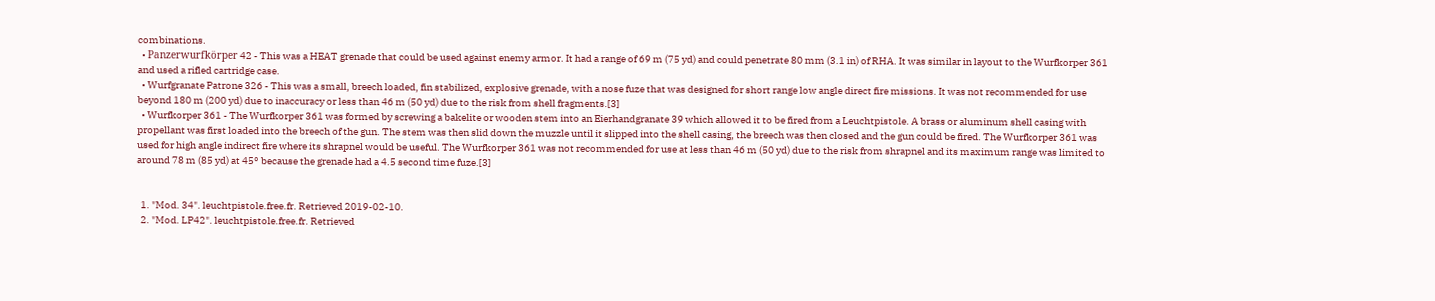combinations.
  • Panzerwurfkörper 42 - This was a HEAT grenade that could be used against enemy armor. It had a range of 69 m (75 yd) and could penetrate 80 mm (3.1 in) of RHA. It was similar in layout to the Wurfkorper 361 and used a rifled cartridge case.
  • Wurfgranate Patrone 326 - This was a small, breech loaded, fin stabilized, explosive grenade, with a nose fuze that was designed for short range low angle direct fire missions. It was not recommended for use beyond 180 m (200 yd) due to inaccuracy or less than 46 m (50 yd) due to the risk from shell fragments.[3]
  • Wurfkorper 361 - The Wurfkorper 361 was formed by screwing a bakelite or wooden stem into an Eierhandgranate 39 which allowed it to be fired from a Leuchtpistole. A brass or aluminum shell casing with propellant was first loaded into the breech of the gun. The stem was then slid down the muzzle until it slipped into the shell casing, the breech was then closed and the gun could be fired. The Wurfkorper 361 was used for high angle indirect fire where its shrapnel would be useful. The Wurfkorper 361 was not recommended for use at less than 46 m (50 yd) due to the risk from shrapnel and its maximum range was limited to around 78 m (85 yd) at 45° because the grenade had a 4.5 second time fuze.[3]


  1. "Mod. 34". leuchtpistole.free.fr. Retrieved 2019-02-10.
  2. "Mod. LP42". leuchtpistole.free.fr. Retrieved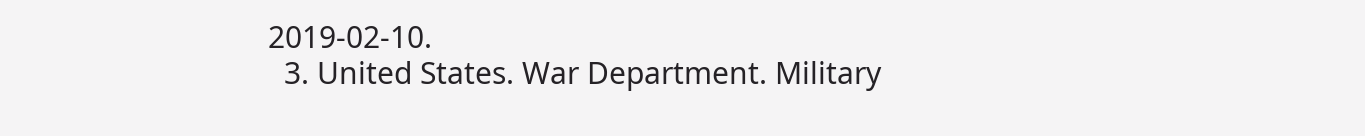2019-02-10.
  3. United States. War Department. Military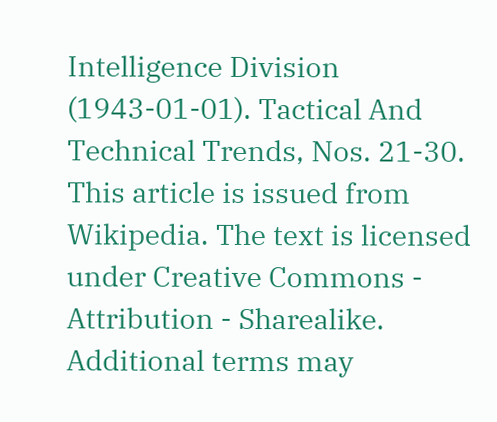Intelligence Division (1943-01-01). Tactical And Technical Trends, Nos. 21-30.
This article is issued from Wikipedia. The text is licensed under Creative Commons - Attribution - Sharealike. Additional terms may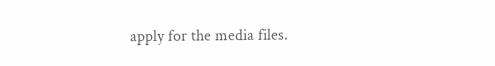apply for the media files.